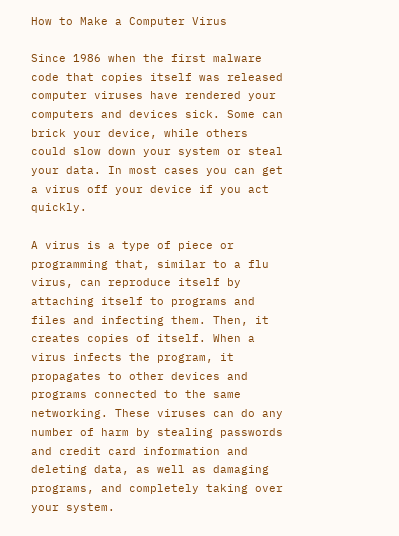How to Make a Computer Virus

Since 1986 when the first malware code that copies itself was released computer viruses have rendered your computers and devices sick. Some can brick your device, while others could slow down your system or steal your data. In most cases you can get a virus off your device if you act quickly.

A virus is a type of piece or programming that, similar to a flu virus, can reproduce itself by attaching itself to programs and files and infecting them. Then, it creates copies of itself. When a virus infects the program, it propagates to other devices and programs connected to the same networking. These viruses can do any number of harm by stealing passwords and credit card information and deleting data, as well as damaging programs, and completely taking over your system.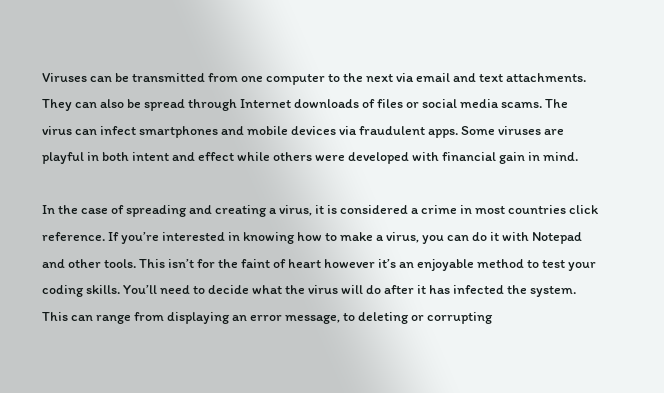Viruses can be transmitted from one computer to the next via email and text attachments. They can also be spread through Internet downloads of files or social media scams. The virus can infect smartphones and mobile devices via fraudulent apps. Some viruses are playful in both intent and effect while others were developed with financial gain in mind.

In the case of spreading and creating a virus, it is considered a crime in most countries click reference. If you’re interested in knowing how to make a virus, you can do it with Notepad and other tools. This isn’t for the faint of heart however it’s an enjoyable method to test your coding skills. You’ll need to decide what the virus will do after it has infected the system. This can range from displaying an error message, to deleting or corrupting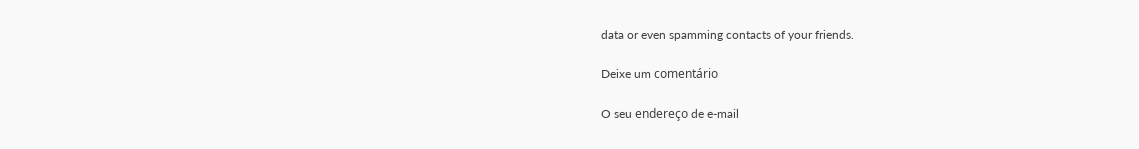data or even spamming contacts of your friends.

Deixe um comentário

O seu endereço de e-mail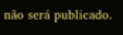não será publicado.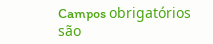Campos obrigatórios são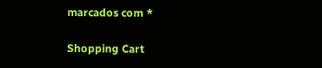marcados com *

Shopping Cart